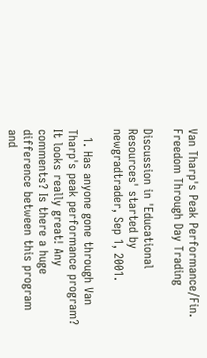Van Tharp's Peak Performance/Fin. Freedom Through Day Trading

Discussion in 'Educational Resources' started by newgradtrader, Sep 1, 2001.

  1. Has anyone gone through Van Tharp's peak performance program? It looks really great! Any comments? Is there a huge difference between this program and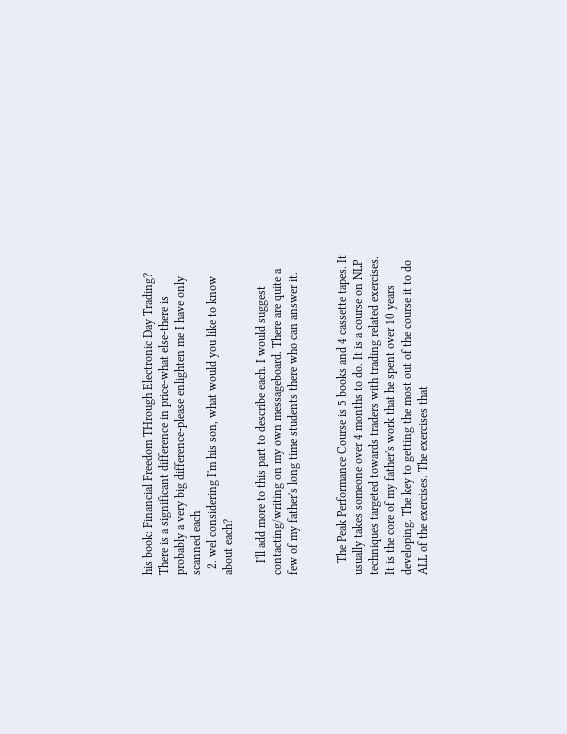his book: Financial Freedom THrough Electronic Day Trading? There is a significant difference in price-what else-there is probably a very big difference-please enlighten me I have only scanned each
  2. wel considering I'm his son, what would you like to know about each?

    I'll add more to this part to describe each. I would suggest contacting/writing on my own messageboard. There are quite a few of my father's long time students there who can answer it.


    The Peak Performance Course is 5 books and 4 cassette tapes. It usually takes someone over 4 months to do. It is a course on NLP techniques targeted towards traders with trading related exercises. It is the core of my father's work that he spent over 10 years developing. The key to getting the most out of the course it to do ALL of the exercises. The exercises that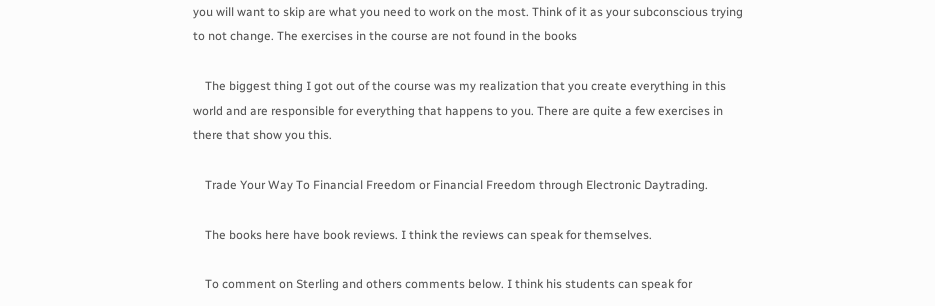you will want to skip are what you need to work on the most. Think of it as your subconscious trying to not change. The exercises in the course are not found in the books

    The biggest thing I got out of the course was my realization that you create everything in this world and are responsible for everything that happens to you. There are quite a few exercises in there that show you this.

    Trade Your Way To Financial Freedom or Financial Freedom through Electronic Daytrading.

    The books here have book reviews. I think the reviews can speak for themselves.

    To comment on Sterling and others comments below. I think his students can speak for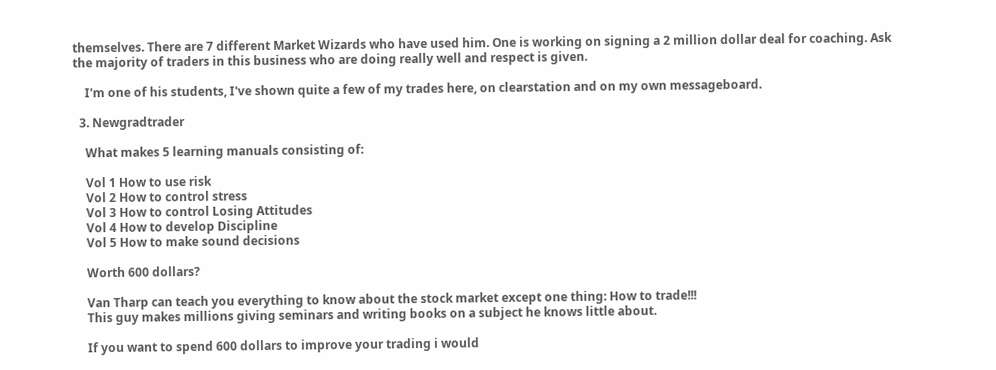themselves. There are 7 different Market Wizards who have used him. One is working on signing a 2 million dollar deal for coaching. Ask the majority of traders in this business who are doing really well and respect is given.

    I'm one of his students, I've shown quite a few of my trades here, on clearstation and on my own messageboard.

  3. Newgradtrader

    What makes 5 learning manuals consisting of:

    Vol 1 How to use risk
    Vol 2 How to control stress
    Vol 3 How to control Losing Attitudes
    Vol 4 How to develop Discipline
    Vol 5 How to make sound decisions

    Worth 600 dollars?

    Van Tharp can teach you everything to know about the stock market except one thing: How to trade!!!
    This guy makes millions giving seminars and writing books on a subject he knows little about.

    If you want to spend 600 dollars to improve your trading i would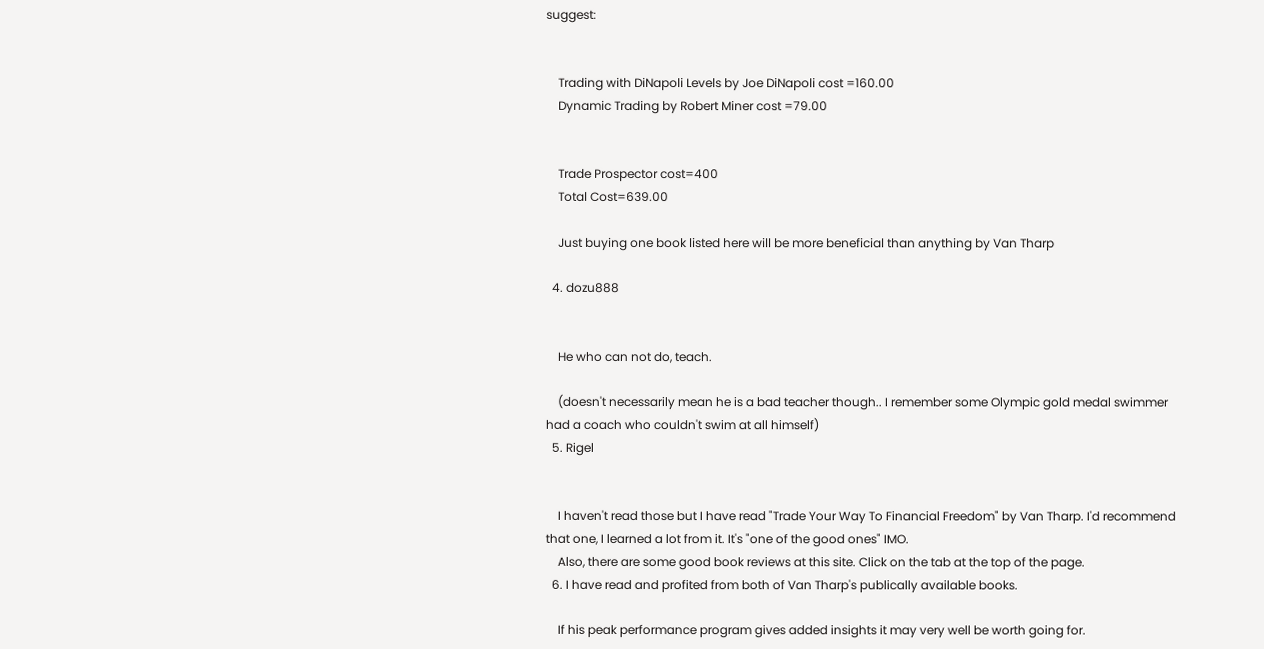suggest:


    Trading with DiNapoli Levels by Joe DiNapoli cost =160.00
    Dynamic Trading by Robert Miner cost =79.00


    Trade Prospector cost=400
    Total Cost=639.00

    Just buying one book listed here will be more beneficial than anything by Van Tharp

  4. dozu888


    He who can not do, teach.

    (doesn't necessarily mean he is a bad teacher though.. I remember some Olympic gold medal swimmer had a coach who couldn't swim at all himself)
  5. Rigel


    I haven't read those but I have read "Trade Your Way To Financial Freedom" by Van Tharp. I'd recommend that one, I learned a lot from it. It's "one of the good ones" IMO.
    Also, there are some good book reviews at this site. Click on the tab at the top of the page.
  6. I have read and profited from both of Van Tharp's publically available books.

    If his peak performance program gives added insights it may very well be worth going for.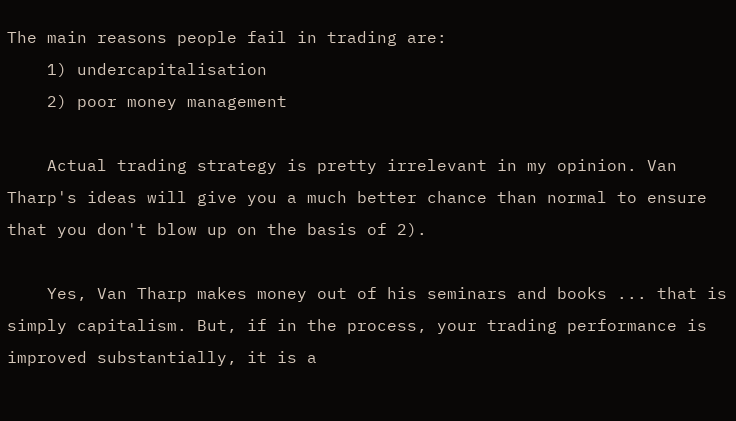The main reasons people fail in trading are:
    1) undercapitalisation
    2) poor money management

    Actual trading strategy is pretty irrelevant in my opinion. Van Tharp's ideas will give you a much better chance than normal to ensure that you don't blow up on the basis of 2).

    Yes, Van Tharp makes money out of his seminars and books ... that is simply capitalism. But, if in the process, your trading performance is improved substantially, it is a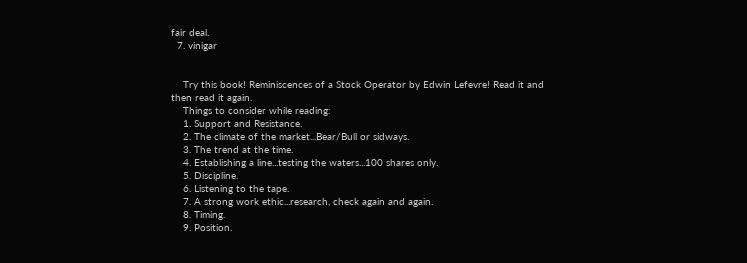fair deal.
  7. vinigar


    Try this book! Reminiscences of a Stock Operator by Edwin Lefevre! Read it and then read it again.
    Things to consider while reading:
    1. Support and Resistance.
    2. The climate of the market...Bear/Bull or sidways.
    3. The trend at the time.
    4. Establishing a line...testing the waters...100 shares only.
    5. Discipline.
    6. Listening to the tape.
    7. A strong work ethic...research, check again and again.
    8. Timing.
    9. Position.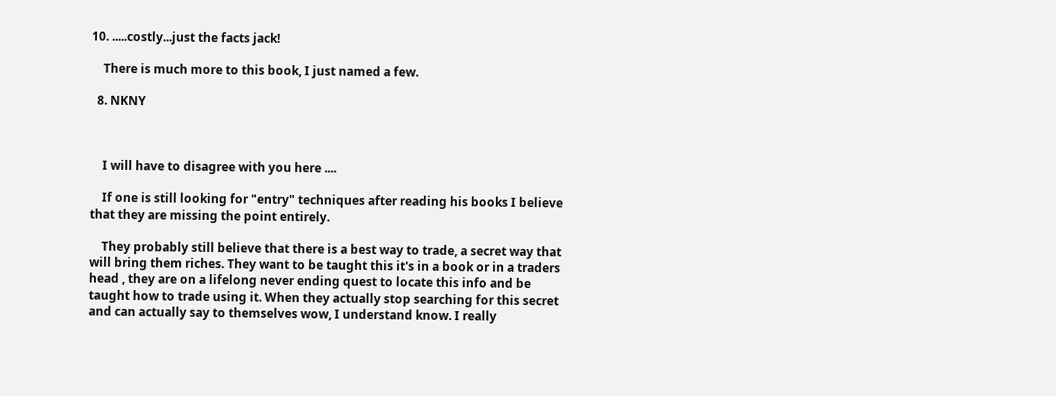10. .....costly...just the facts jack!

    There is much more to this book, I just named a few.

  8. NKNY



    I will have to disagree with you here ....

    If one is still looking for "entry" techniques after reading his books I believe that they are missing the point entirely.

    They probably still believe that there is a best way to trade, a secret way that will bring them riches. They want to be taught this it's in a book or in a traders head , they are on a lifelong never ending quest to locate this info and be taught how to trade using it. When they actually stop searching for this secret and can actually say to themselves wow, I understand know. I really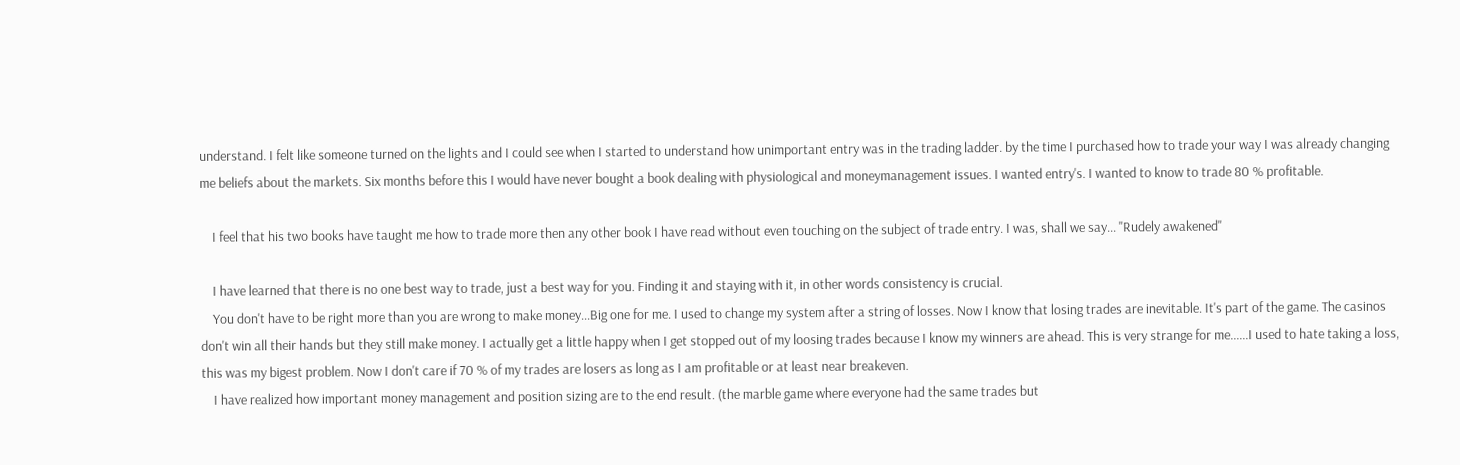understand. I felt like someone turned on the lights and I could see when I started to understand how unimportant entry was in the trading ladder. by the time I purchased how to trade your way I was already changing me beliefs about the markets. Six months before this I would have never bought a book dealing with physiological and moneymanagement issues. I wanted entry's. I wanted to know to trade 80 % profitable.

    I feel that his two books have taught me how to trade more then any other book I have read without even touching on the subject of trade entry. I was, shall we say... "Rudely awakened"

    I have learned that there is no one best way to trade, just a best way for you. Finding it and staying with it, in other words consistency is crucial.
    You don't have to be right more than you are wrong to make money...Big one for me. I used to change my system after a string of losses. Now I know that losing trades are inevitable. It's part of the game. The casinos don't win all their hands but they still make money. I actually get a little happy when I get stopped out of my loosing trades because I know my winners are ahead. This is very strange for me......I used to hate taking a loss, this was my bigest problem. Now I don't care if 70 % of my trades are losers as long as I am profitable or at least near breakeven.
    I have realized how important money management and position sizing are to the end result. (the marble game where everyone had the same trades but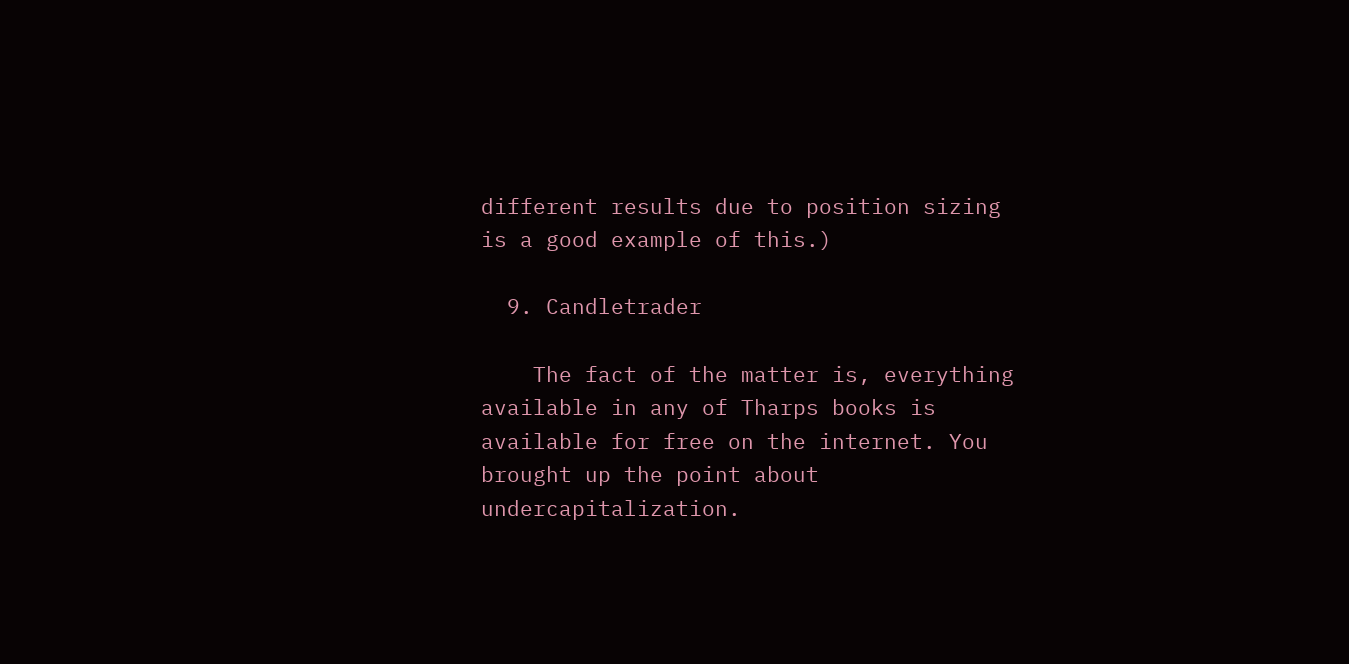different results due to position sizing is a good example of this.)

  9. Candletrader

    The fact of the matter is, everything available in any of Tharps books is available for free on the internet. You brought up the point about undercapitalization.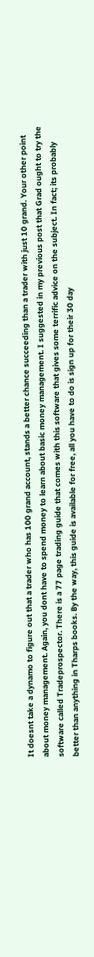It doesnt take a dynamo to figure out that a trader who has 100 grand account, stands a better chance succeeding than a trader with just 10 grand. Your other point about money management. Again, you dont have to spend money to learn about basic money management. I suggested in my previous post that Grad ought to try the software called Tradeprospector. There is a 77 page trading guide that comes with this software that gives some terrific advice on the subject. In fact; its probably better than anything in Tharps books. By the way, this guide is available for free, all you have to do is sign up for their 30 day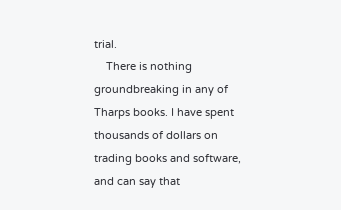trial.
    There is nothing groundbreaking in any of Tharps books. I have spent thousands of dollars on trading books and software, and can say that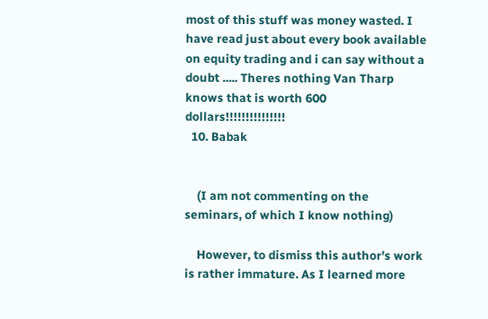most of this stuff was money wasted. I have read just about every book available on equity trading and i can say without a doubt ..... Theres nothing Van Tharp knows that is worth 600 dollars!!!!!!!!!!!!!!!
  10. Babak


    (I am not commenting on the seminars, of which I know nothing)

    However, to dismiss this author's work is rather immature. As I learned more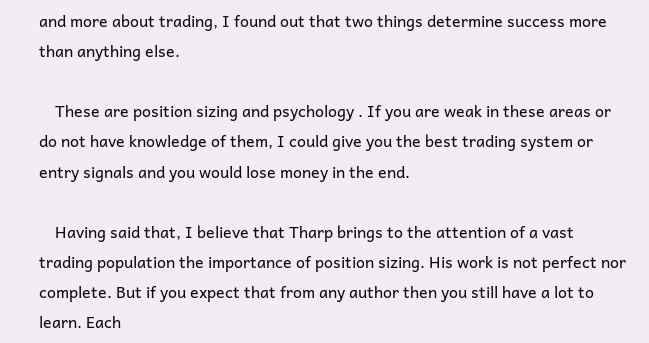and more about trading, I found out that two things determine success more than anything else.

    These are position sizing and psychology . If you are weak in these areas or do not have knowledge of them, I could give you the best trading system or entry signals and you would lose money in the end.

    Having said that, I believe that Tharp brings to the attention of a vast trading population the importance of position sizing. His work is not perfect nor complete. But if you expect that from any author then you still have a lot to learn. Each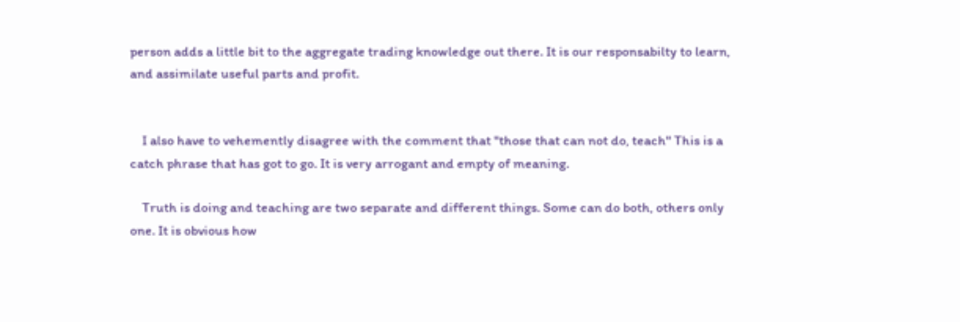person adds a little bit to the aggregate trading knowledge out there. It is our responsabilty to learn, and assimilate useful parts and profit.


    I also have to vehemently disagree with the comment that "those that can not do, teach" This is a catch phrase that has got to go. It is very arrogant and empty of meaning.

    Truth is doing and teaching are two separate and different things. Some can do both, others only one. It is obvious how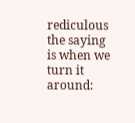rediculous the saying is when we turn it around: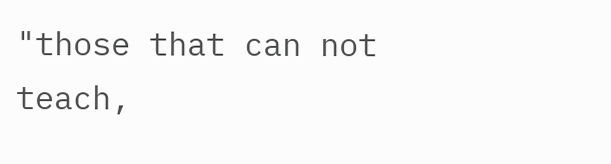"those that can not teach,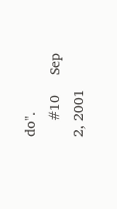do".
    #10     Sep 2, 2001